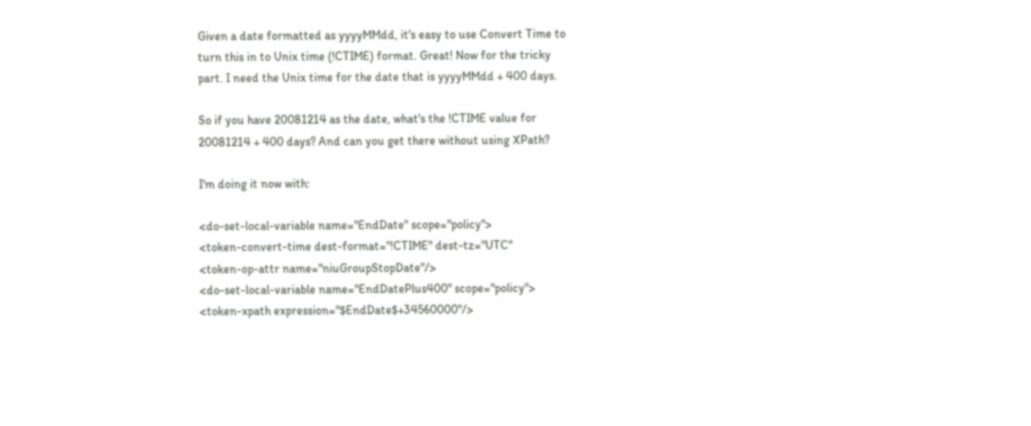Given a date formatted as yyyyMMdd, it's easy to use Convert Time to
turn this in to Unix time (!CTIME) format. Great! Now for the tricky
part. I need the Unix time for the date that is yyyyMMdd + 400 days.

So if you have 20081214 as the date, what's the !CTIME value for
20081214 + 400 days? And can you get there without using XPath?

I'm doing it now with:

<do-set-local-variable name="EndDate" scope="policy">
<token-convert-time dest-format="!CTIME" dest-tz="UTC"
<token-op-attr name="niuGroupStopDate"/>
<do-set-local-variable name="EndDatePlus400" scope="policy">
<token-xpath expression="$EndDate$+34560000"/>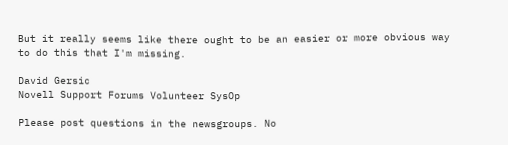But it really seems like there ought to be an easier or more obvious way
to do this that I'm missing.

David Gersic
Novell Support Forums Volunteer SysOp

Please post questions in the newsgroups. No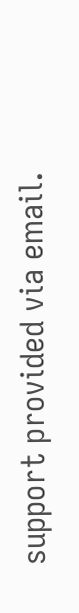support provided via email.